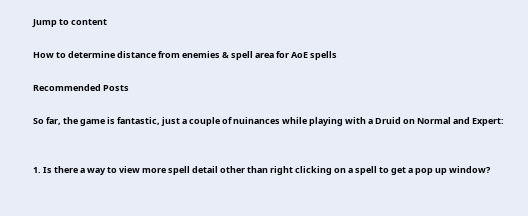Jump to content

How to determine distance from enemies & spell area for AoE spells

Recommended Posts

So far, the game is fantastic, just a couple of nuinances while playing with a Druid on Normal and Expert:


1. Is there a way to view more spell detail other than right clicking on a spell to get a pop up window?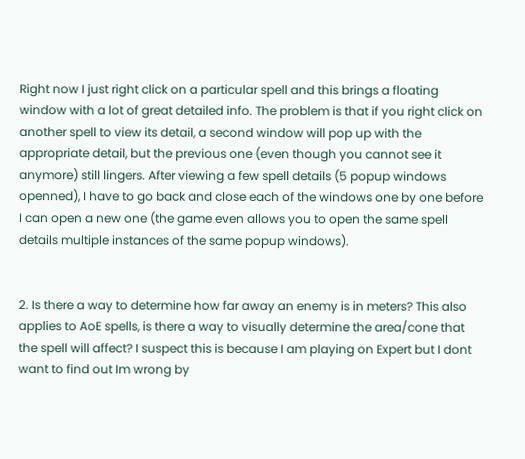Right now I just right click on a particular spell and this brings a floating window with a lot of great detailed info. The problem is that if you right click on another spell to view its detail, a second window will pop up with the appropriate detail, but the previous one (even though you cannot see it anymore) still lingers. After viewing a few spell details (5 popup windows openned), I have to go back and close each of the windows one by one before I can open a new one (the game even allows you to open the same spell details multiple instances of the same popup windows).


2. Is there a way to determine how far away an enemy is in meters? This also applies to AoE spells, is there a way to visually determine the area/cone that the spell will affect? I suspect this is because I am playing on Expert but I dont want to find out Im wrong by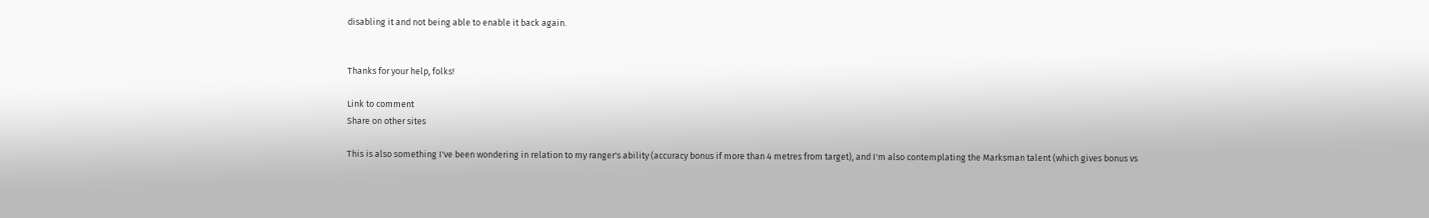disabling it and not being able to enable it back again.


Thanks for your help, folks!

Link to comment
Share on other sites

This is also something I've been wondering in relation to my ranger's ability (accuracy bonus if more than 4 metres from target), and I'm also contemplating the Marksman talent (which gives bonus vs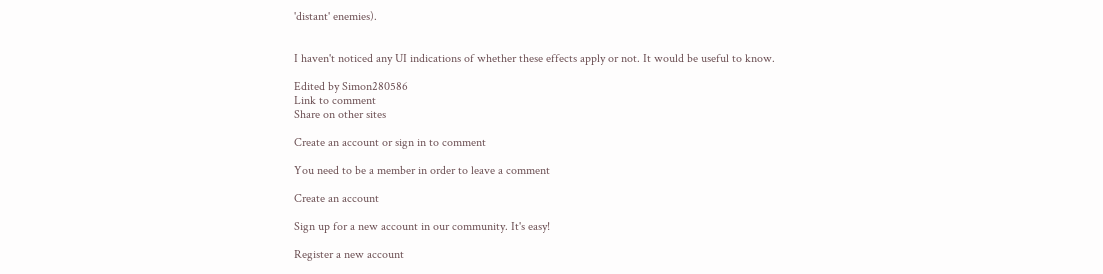'distant' enemies).


I haven't noticed any UI indications of whether these effects apply or not. It would be useful to know.

Edited by Simon280586
Link to comment
Share on other sites

Create an account or sign in to comment

You need to be a member in order to leave a comment

Create an account

Sign up for a new account in our community. It's easy!

Register a new account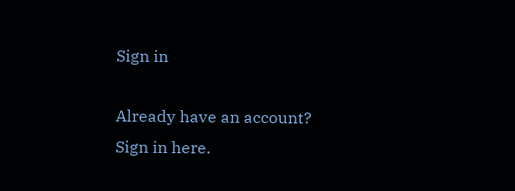Sign in

Already have an account? Sign in here.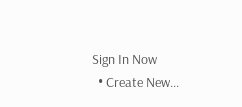Sign In Now
  • Create New...